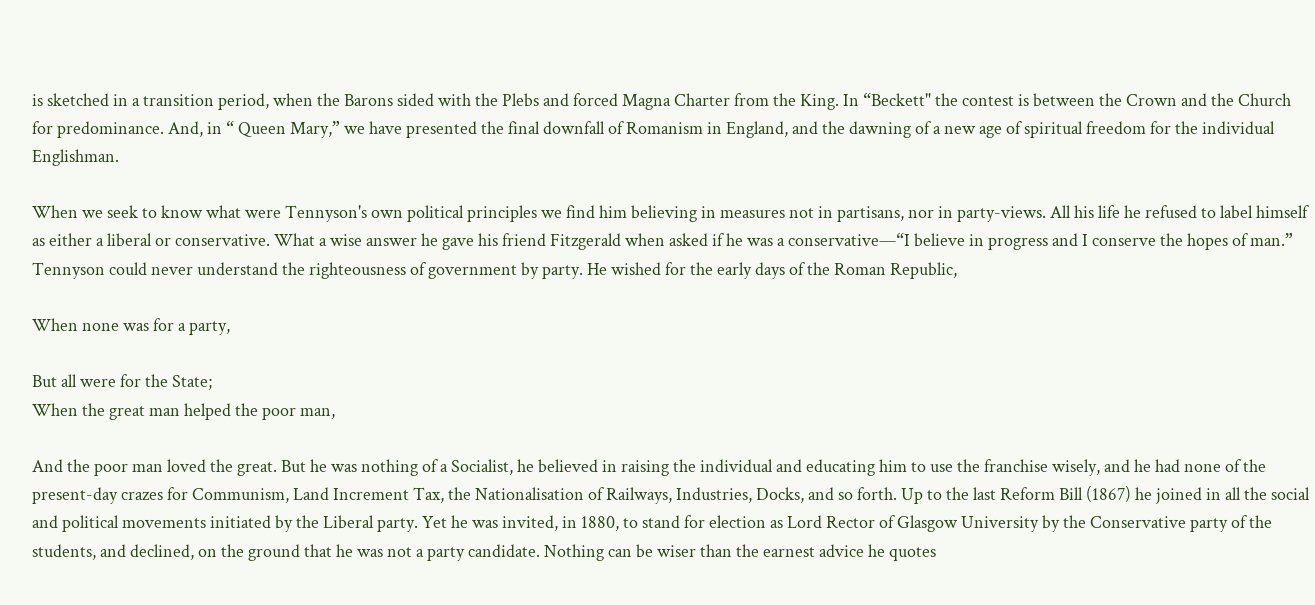is sketched in a transition period, when the Barons sided with the Plebs and forced Magna Charter from the King. In “Beckett" the contest is between the Crown and the Church for predominance. And, in “ Queen Mary,” we have presented the final downfall of Romanism in England, and the dawning of a new age of spiritual freedom for the individual Englishman.

When we seek to know what were Tennyson's own political principles we find him believing in measures not in partisans, nor in party-views. All his life he refused to label himself as either a liberal or conservative. What a wise answer he gave his friend Fitzgerald when asked if he was a conservative—“I believe in progress and I conserve the hopes of man.” Tennyson could never understand the righteousness of government by party. He wished for the early days of the Roman Republic,

When none was for a party,

But all were for the State;
When the great man helped the poor man,

And the poor man loved the great. But he was nothing of a Socialist, he believed in raising the individual and educating him to use the franchise wisely, and he had none of the present-day crazes for Communism, Land Increment Tax, the Nationalisation of Railways, Industries, Docks, and so forth. Up to the last Reform Bill (1867) he joined in all the social and political movements initiated by the Liberal party. Yet he was invited, in 1880, to stand for election as Lord Rector of Glasgow University by the Conservative party of the students, and declined, on the ground that he was not a party candidate. Nothing can be wiser than the earnest advice he quotes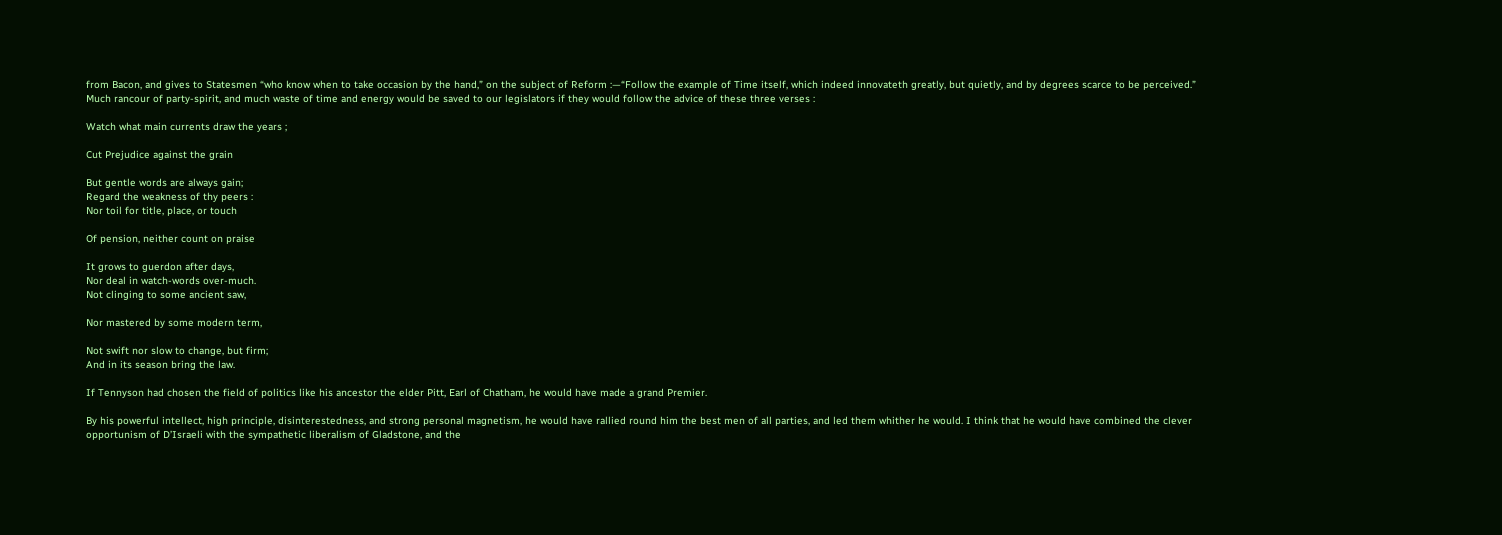from Bacon, and gives to Statesmen “who know when to take occasion by the hand,” on the subject of Reform :—“Follow the example of Time itself, which indeed innovateth greatly, but quietly, and by degrees scarce to be perceived.” Much rancour of party-spirit, and much waste of time and energy would be saved to our legislators if they would follow the advice of these three verses :

Watch what main currents draw the years ;

Cut Prejudice against the grain

But gentle words are always gain;
Regard the weakness of thy peers :
Nor toil for title, place, or touch

Of pension, neither count on praise

It grows to guerdon after days,
Nor deal in watch-words over-much.
Not clinging to some ancient saw,

Nor mastered by some modern term,

Not swift nor slow to change, but firm;
And in its season bring the law.

If Tennyson had chosen the field of politics like his ancestor the elder Pitt, Earl of Chatham, he would have made a grand Premier.

By his powerful intellect, high principle, disinterestedness, and strong personal magnetism, he would have rallied round him the best men of all parties, and led them whither he would. I think that he would have combined the clever opportunism of D’Israeli with the sympathetic liberalism of Gladstone, and the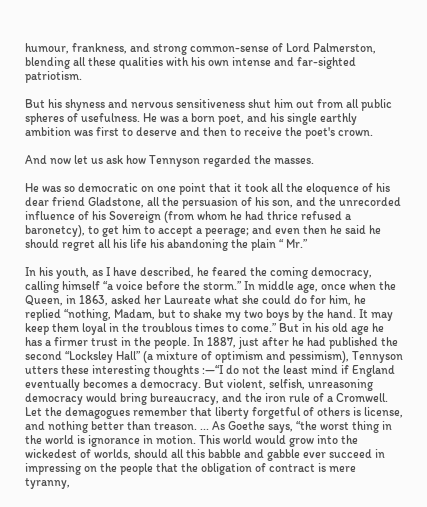humour, frankness, and strong common-sense of Lord Palmerston, blending all these qualities with his own intense and far-sighted patriotism.

But his shyness and nervous sensitiveness shut him out from all public spheres of usefulness. He was a born poet, and his single earthly ambition was first to deserve and then to receive the poet's crown.

And now let us ask how Tennyson regarded the masses.

He was so democratic on one point that it took all the eloquence of his dear friend Gladstone, all the persuasion of his son, and the unrecorded influence of his Sovereign (from whom he had thrice refused a baronetcy), to get him to accept a peerage; and even then he said he should regret all his life his abandoning the plain “ Mr.”

In his youth, as I have described, he feared the coming democracy, calling himself “a voice before the storm.” In middle age, once when the Queen, in 1863, asked her Laureate what she could do for him, he replied “nothing, Madam, but to shake my two boys by the hand. It may keep them loyal in the troublous times to come.” But in his old age he has a firmer trust in the people. In 1887, just after he had published the second “Locksley Hall” (a mixture of optimism and pessimism), Tennyson utters these interesting thoughts :—“I do not the least mind if England eventually becomes a democracy. But violent, selfish, unreasoning democracy would bring bureaucracy, and the iron rule of a Cromwell. Let the demagogues remember that liberty forgetful of others is license, and nothing better than treason. ... As Goethe says, “the worst thing in the world is ignorance in motion. This world would grow into the wickedest of worlds, should all this babble and gabble ever succeed in impressing on the people that the obligation of contract is mere tyranny,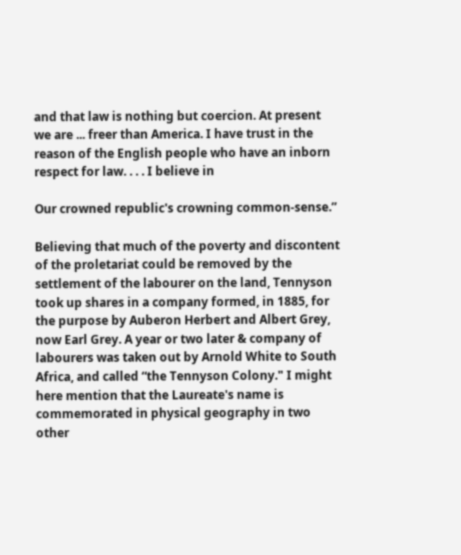and that law is nothing but coercion. At present we are ... freer than America. I have trust in the reason of the English people who have an inborn respect for law. . . . I believe in

Our crowned republic's crowning common-sense.”

Believing that much of the poverty and discontent of the proletariat could be removed by the settlement of the labourer on the land, Tennyson took up shares in a company formed, in 1885, for the purpose by Auberon Herbert and Albert Grey, now Earl Grey. A year or two later & company of labourers was taken out by Arnold White to South Africa, and called “the Tennyson Colony." I might here mention that the Laureate's name is commemorated in physical geography in two other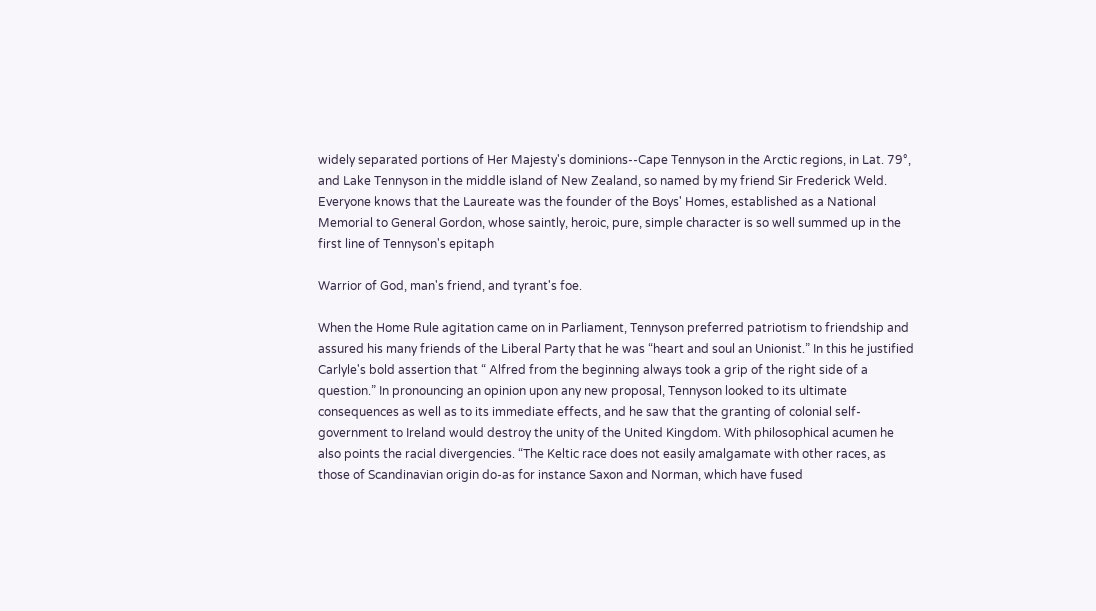widely separated portions of Her Majesty's dominions--Cape Tennyson in the Arctic regions, in Lat. 79°, and Lake Tennyson in the middle island of New Zealand, so named by my friend Sir Frederick Weld. Everyone knows that the Laureate was the founder of the Boys' Homes, established as a National Memorial to General Gordon, whose saintly, heroic, pure, simple character is so well summed up in the first line of Tennyson's epitaph

Warrior of God, man's friend, and tyrant's foe.

When the Home Rule agitation came on in Parliament, Tennyson preferred patriotism to friendship and assured his many friends of the Liberal Party that he was “heart and soul an Unionist.” In this he justified Carlyle's bold assertion that “ Alfred from the beginning always took a grip of the right side of a question.” In pronouncing an opinion upon any new proposal, Tennyson looked to its ultimate consequences as well as to its immediate effects, and he saw that the granting of colonial self-government to Ireland would destroy the unity of the United Kingdom. With philosophical acumen he also points the racial divergencies. “The Keltic race does not easily amalgamate with other races, as those of Scandinavian origin do-as for instance Saxon and Norman, which have fused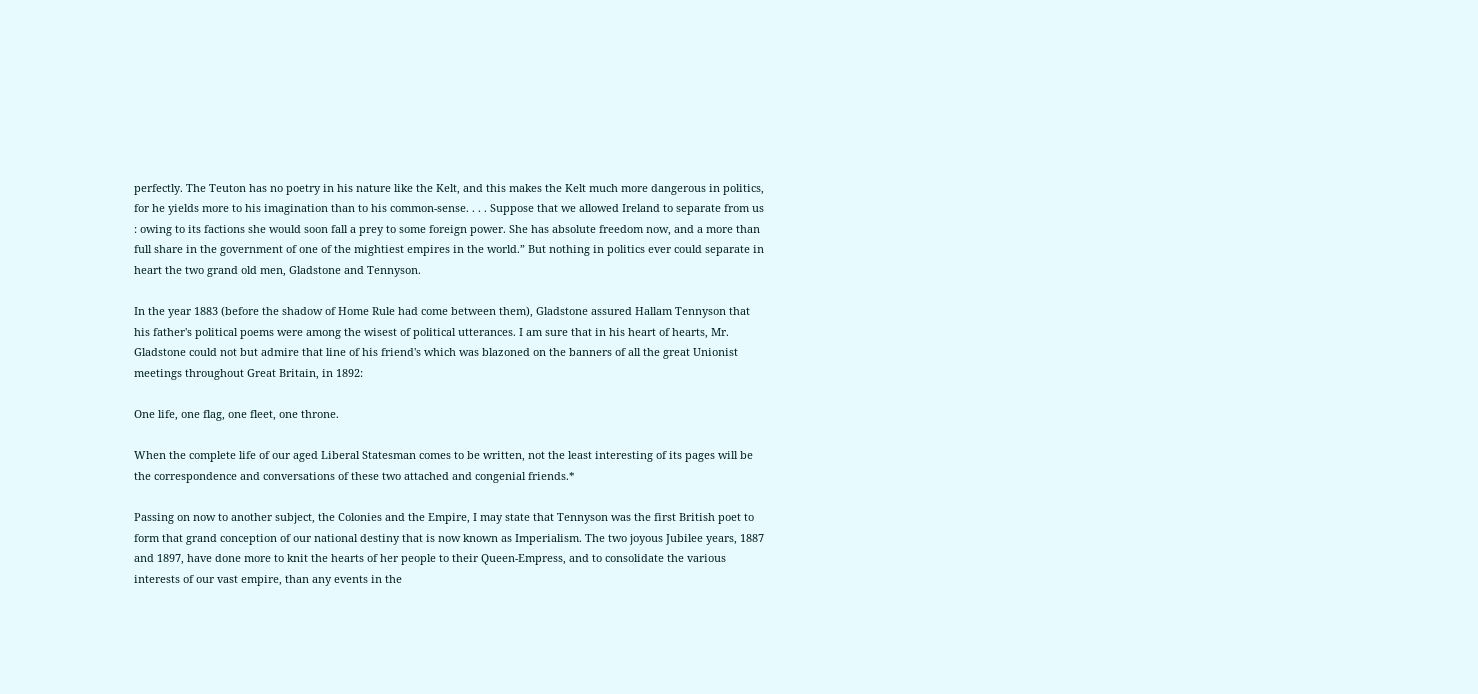perfectly. The Teuton has no poetry in his nature like the Kelt, and this makes the Kelt much more dangerous in politics, for he yields more to his imagination than to his common-sense. . . . Suppose that we allowed Ireland to separate from us : owing to its factions she would soon fall a prey to some foreign power. She has absolute freedom now, and a more than full share in the government of one of the mightiest empires in the world.” But nothing in politics ever could separate in heart the two grand old men, Gladstone and Tennyson.

In the year 1883 (before the shadow of Home Rule had come between them), Gladstone assured Hallam Tennyson that his father's political poems were among the wisest of political utterances. I am sure that in his heart of hearts, Mr. Gladstone could not but admire that line of his friend's which was blazoned on the banners of all the great Unionist meetings throughout Great Britain, in 1892:

One life, one flag, one fleet, one throne.

When the complete life of our aged Liberal Statesman comes to be written, not the least interesting of its pages will be the correspondence and conversations of these two attached and congenial friends.*

Passing on now to another subject, the Colonies and the Empire, I may state that Tennyson was the first British poet to form that grand conception of our national destiny that is now known as Imperialism. The two joyous Jubilee years, 1887 and 1897, have done more to knit the hearts of her people to their Queen-Empress, and to consolidate the various interests of our vast empire, than any events in the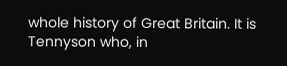whole history of Great Britain. It is Tennyson who, in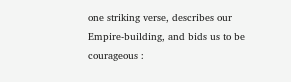one striking verse, describes our Empire-building, and bids us to be courageous :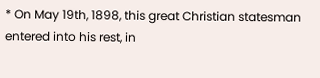* On May 19th, 1898, this great Christian statesman entered into his rest, in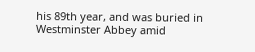his 89th year, and was buried in Westminster Abbey amid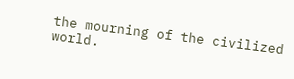the mourning of the civilized world.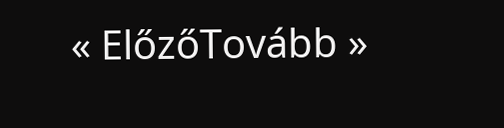« ElőzőTovább »